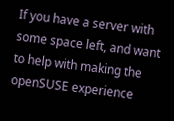If you have a server with some space left, and want to help with making the openSUSE experience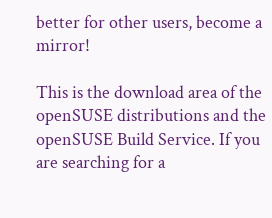better for other users, become a mirror!

This is the download area of the openSUSE distributions and the openSUSE Build Service. If you are searching for a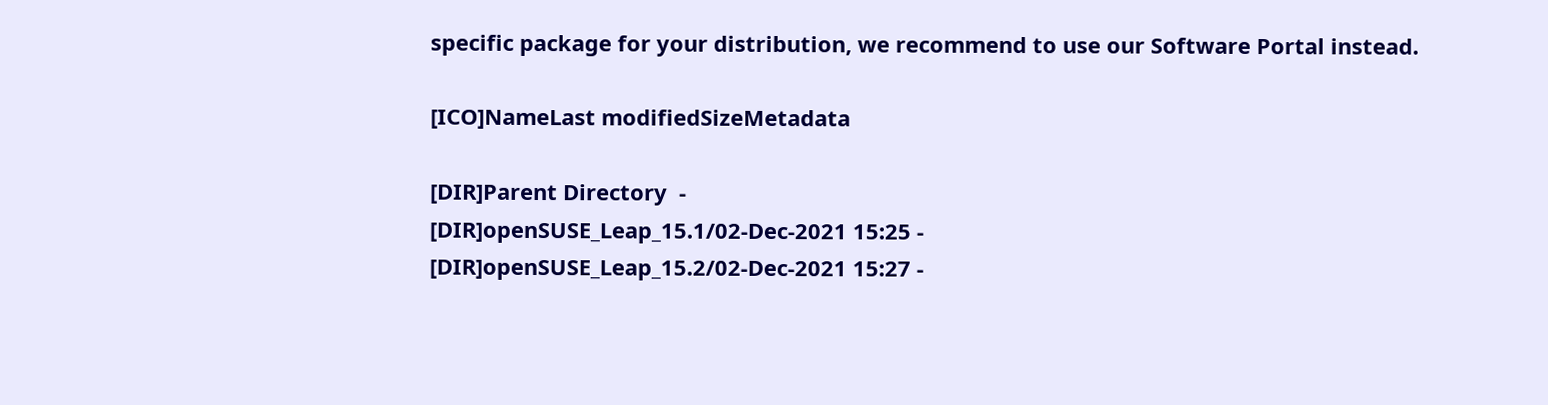specific package for your distribution, we recommend to use our Software Portal instead.

[ICO]NameLast modifiedSizeMetadata

[DIR]Parent Directory  -
[DIR]openSUSE_Leap_15.1/02-Dec-2021 15:25 -
[DIR]openSUSE_Leap_15.2/02-Dec-2021 15:27 -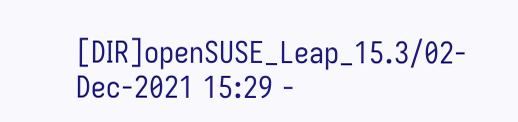[DIR]openSUSE_Leap_15.3/02-Dec-2021 15:29 -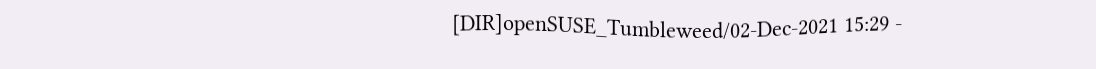[DIR]openSUSE_Tumbleweed/02-Dec-2021 15:29 -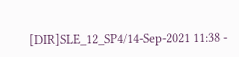[DIR]SLE_12_SP4/14-Sep-2021 11:38 -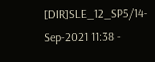[DIR]SLE_12_SP5/14-Sep-2021 11:38 -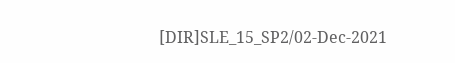[DIR]SLE_15_SP2/02-Dec-2021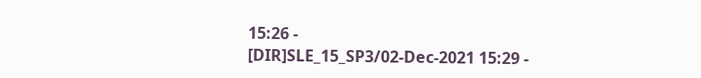15:26 -
[DIR]SLE_15_SP3/02-Dec-2021 15:29 -